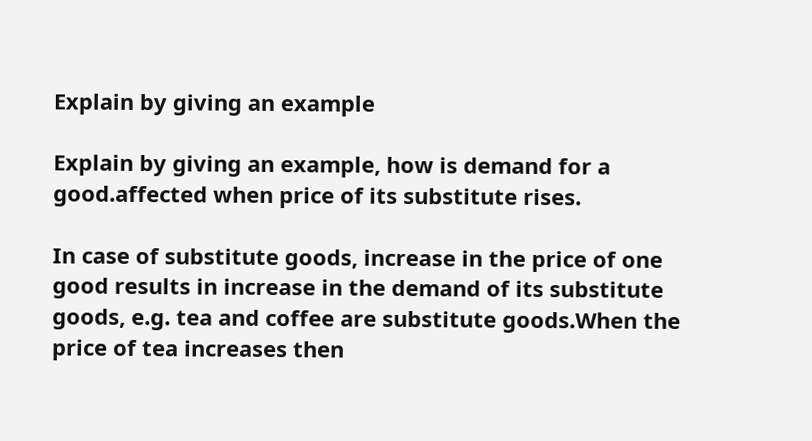Explain by giving an example

Explain by giving an example, how is demand for a good.affected when price of its substitute rises.

In case of substitute goods, increase in the price of one good results in increase in the demand of its substitute goods, e.g. tea and coffee are substitute goods.When the price of tea increases then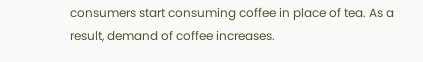consumers start consuming coffee in place of tea. As a result, demand of coffee increases.